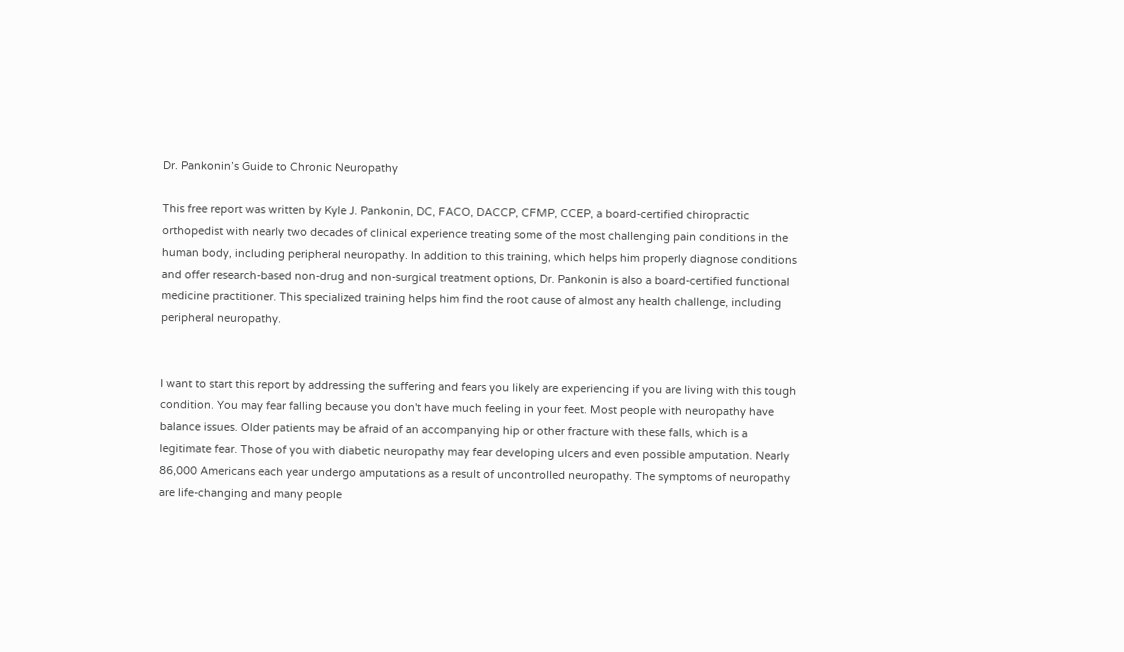Dr. Pankonin’s Guide to Chronic Neuropathy

This free report was written by Kyle J. Pankonin, DC, FACO, DACCP, CFMP, CCEP, a board-certified chiropractic orthopedist with nearly two decades of clinical experience treating some of the most challenging pain conditions in the human body, including peripheral neuropathy. In addition to this training, which helps him properly diagnose conditions and offer research-based non-drug and non-surgical treatment options, Dr. Pankonin is also a board-certified functional medicine practitioner. This specialized training helps him find the root cause of almost any health challenge, including peripheral neuropathy.


I want to start this report by addressing the suffering and fears you likely are experiencing if you are living with this tough condition. You may fear falling because you don't have much feeling in your feet. Most people with neuropathy have balance issues. Older patients may be afraid of an accompanying hip or other fracture with these falls, which is a legitimate fear. Those of you with diabetic neuropathy may fear developing ulcers and even possible amputation. Nearly 86,000 Americans each year undergo amputations as a result of uncontrolled neuropathy. The symptoms of neuropathy are life-changing and many people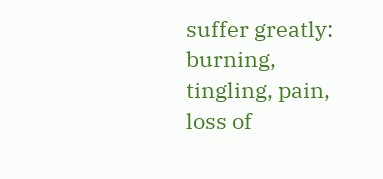suffer greatly: burning, tingling, pain, loss of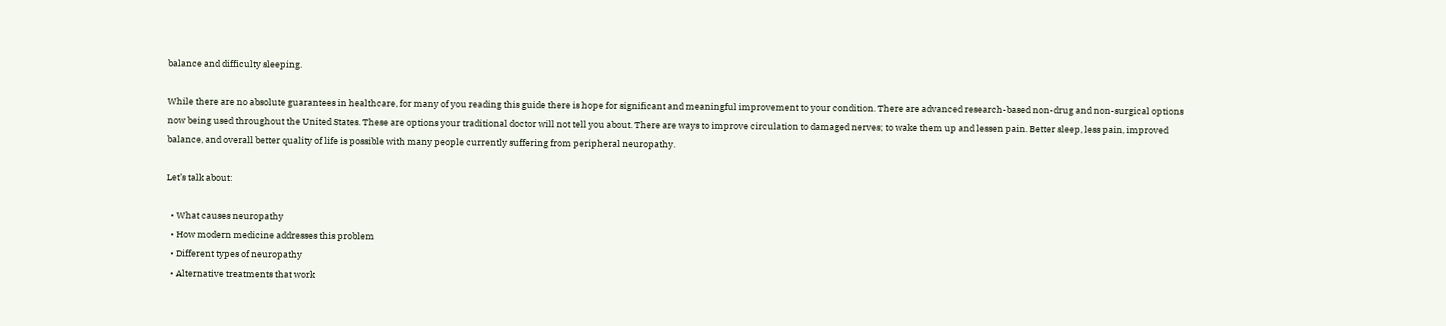balance and difficulty sleeping.

While there are no absolute guarantees in healthcare, for many of you reading this guide there is hope for significant and meaningful improvement to your condition. There are advanced research-based non-drug and non-surgical options now being used throughout the United States. These are options your traditional doctor will not tell you about. There are ways to improve circulation to damaged nerves; to wake them up and lessen pain. Better sleep, less pain, improved balance, and overall better quality of life is possible with many people currently suffering from peripheral neuropathy.

Let’s talk about:

  • What causes neuropathy
  • How modern medicine addresses this problem
  • Different types of neuropathy
  • Alternative treatments that work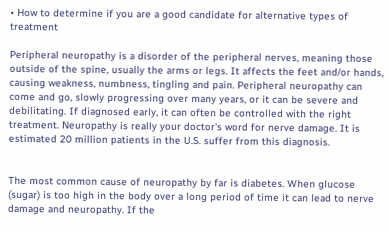• How to determine if you are a good candidate for alternative types of treatment

Peripheral neuropathy is a disorder of the peripheral nerves, meaning those outside of the spine, usually the arms or legs. It affects the feet and/or hands, causing weakness, numbness, tingling and pain. Peripheral neuropathy can come and go, slowly progressing over many years, or it can be severe and debilitating. If diagnosed early, it can often be controlled with the right treatment. Neuropathy is really your doctor's word for nerve damage. It is estimated 20 million patients in the U.S. suffer from this diagnosis.


The most common cause of neuropathy by far is diabetes. When glucose (sugar) is too high in the body over a long period of time it can lead to nerve damage and neuropathy. If the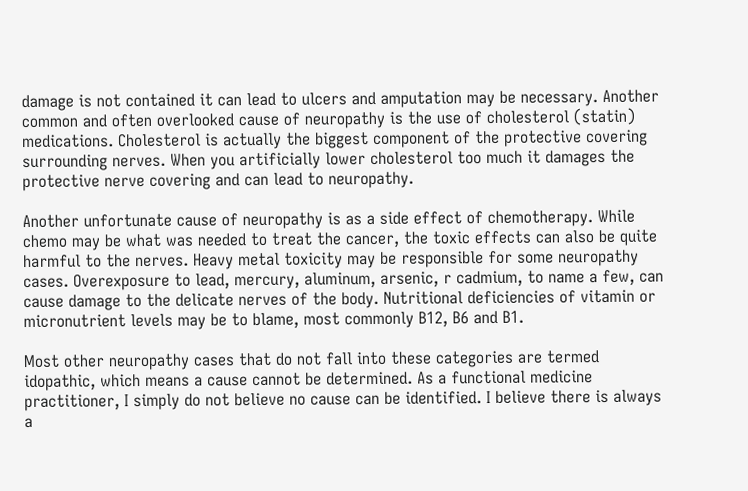damage is not contained it can lead to ulcers and amputation may be necessary. Another common and often overlooked cause of neuropathy is the use of cholesterol (statin) medications. Cholesterol is actually the biggest component of the protective covering surrounding nerves. When you artificially lower cholesterol too much it damages the protective nerve covering and can lead to neuropathy.

Another unfortunate cause of neuropathy is as a side effect of chemotherapy. While chemo may be what was needed to treat the cancer, the toxic effects can also be quite harmful to the nerves. Heavy metal toxicity may be responsible for some neuropathy cases. Overexposure to lead, mercury, aluminum, arsenic, r cadmium, to name a few, can cause damage to the delicate nerves of the body. Nutritional deficiencies of vitamin or micronutrient levels may be to blame, most commonly B12, B6 and B1.

Most other neuropathy cases that do not fall into these categories are termed idopathic, which means a cause cannot be determined. As a functional medicine practitioner, I simply do not believe no cause can be identified. I believe there is always a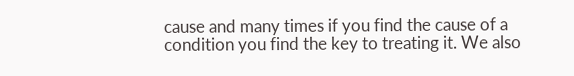cause and many times if you find the cause of a condition you find the key to treating it. We also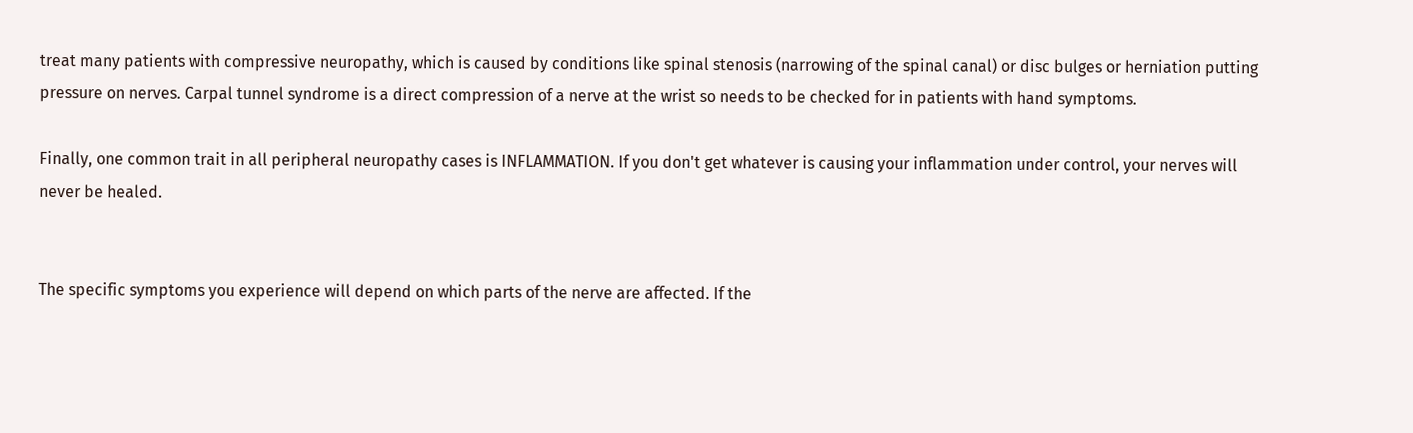treat many patients with compressive neuropathy, which is caused by conditions like spinal stenosis (narrowing of the spinal canal) or disc bulges or herniation putting pressure on nerves. Carpal tunnel syndrome is a direct compression of a nerve at the wrist so needs to be checked for in patients with hand symptoms.

Finally, one common trait in all peripheral neuropathy cases is INFLAMMATION. If you don't get whatever is causing your inflammation under control, your nerves will never be healed.


The specific symptoms you experience will depend on which parts of the nerve are affected. If the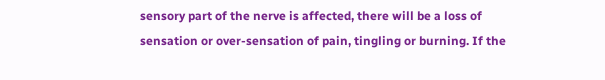sensory part of the nerve is affected, there will be a loss of sensation or over-sensation of pain, tingling or burning. If the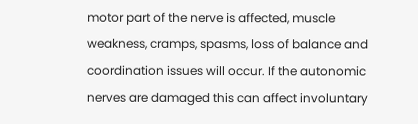motor part of the nerve is affected, muscle weakness, cramps, spasms, loss of balance and coordination issues will occur. If the autonomic nerves are damaged this can affect involuntary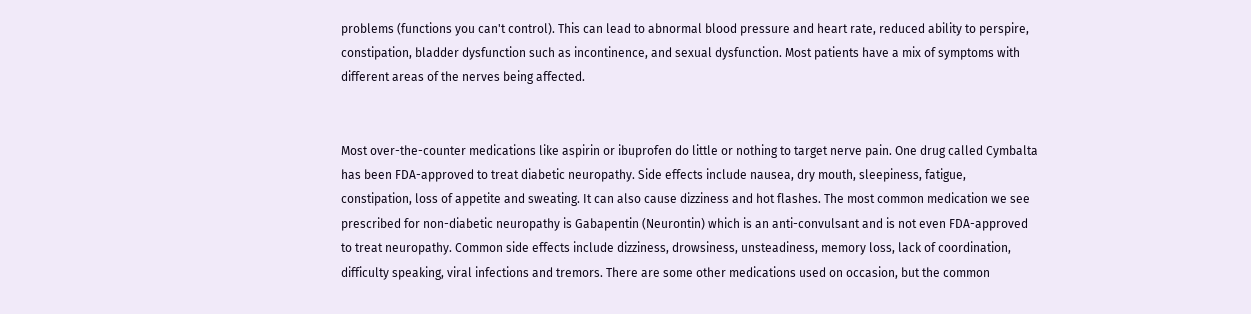problems (functions you can't control). This can lead to abnormal blood pressure and heart rate, reduced ability to perspire, constipation, bladder dysfunction such as incontinence, and sexual dysfunction. Most patients have a mix of symptoms with different areas of the nerves being affected.


Most over-the-counter medications like aspirin or ibuprofen do little or nothing to target nerve pain. One drug called Cymbalta has been FDA-approved to treat diabetic neuropathy. Side effects include nausea, dry mouth, sleepiness, fatigue, constipation, loss of appetite and sweating. It can also cause dizziness and hot flashes. The most common medication we see prescribed for non-diabetic neuropathy is Gabapentin (Neurontin) which is an anti-convulsant and is not even FDA-approved to treat neuropathy. Common side effects include dizziness, drowsiness, unsteadiness, memory loss, lack of coordination, difficulty speaking, viral infections and tremors. There are some other medications used on occasion, but the common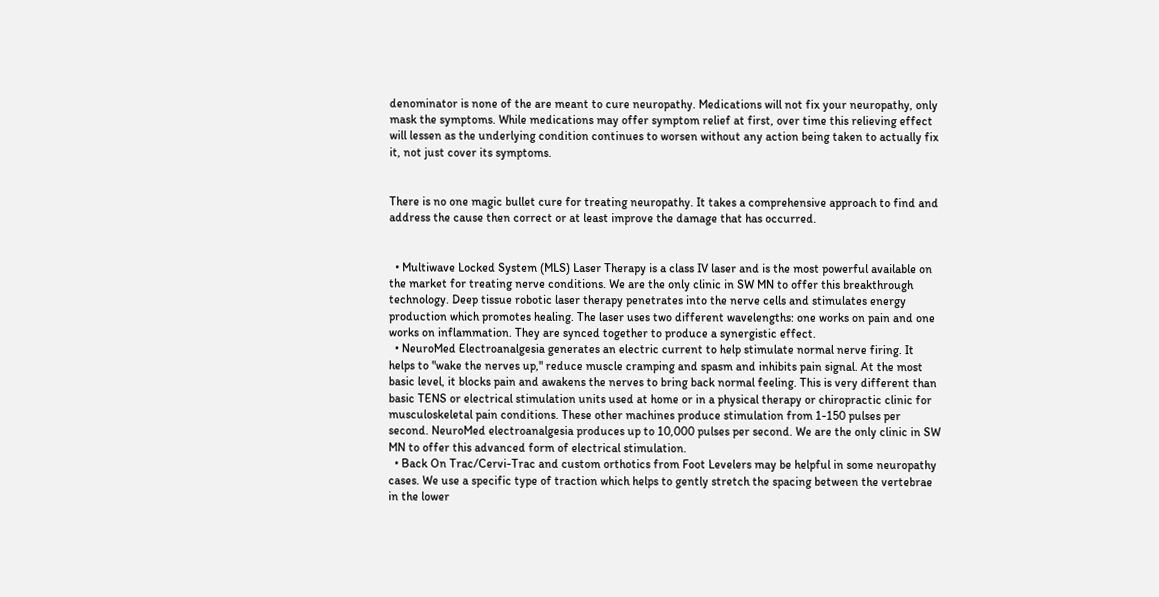denominator is none of the are meant to cure neuropathy. Medications will not fix your neuropathy, only mask the symptoms. While medications may offer symptom relief at first, over time this relieving effect will lessen as the underlying condition continues to worsen without any action being taken to actually fix it, not just cover its symptoms.


There is no one magic bullet cure for treating neuropathy. It takes a comprehensive approach to find and address the cause then correct or at least improve the damage that has occurred.


  • Multiwave Locked System (MLS) Laser Therapy is a class IV laser and is the most powerful available on the market for treating nerve conditions. We are the only clinic in SW MN to offer this breakthrough technology. Deep tissue robotic laser therapy penetrates into the nerve cells and stimulates energy production which promotes healing. The laser uses two different wavelengths: one works on pain and one works on inflammation. They are synced together to produce a synergistic effect.
  • NeuroMed Electroanalgesia generates an electric current to help stimulate normal nerve firing. It helps to "wake the nerves up," reduce muscle cramping and spasm and inhibits pain signal. At the most basic level, it blocks pain and awakens the nerves to bring back normal feeling. This is very different than basic TENS or electrical stimulation units used at home or in a physical therapy or chiropractic clinic for musculoskeletal pain conditions. These other machines produce stimulation from 1-150 pulses per second. NeuroMed electroanalgesia produces up to 10,000 pulses per second. We are the only clinic in SW MN to offer this advanced form of electrical stimulation.
  • Back On Trac/Cervi-Trac and custom orthotics from Foot Levelers may be helpful in some neuropathy cases. We use a specific type of traction which helps to gently stretch the spacing between the vertebrae in the lower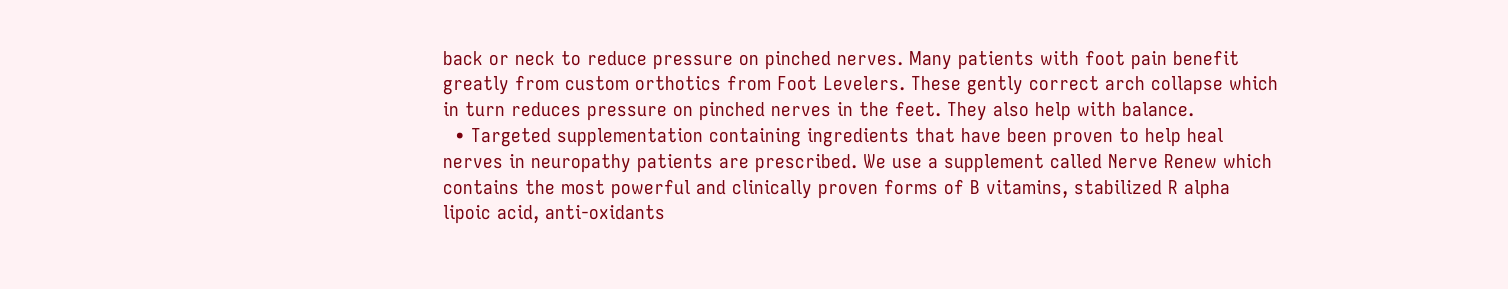back or neck to reduce pressure on pinched nerves. Many patients with foot pain benefit greatly from custom orthotics from Foot Levelers. These gently correct arch collapse which in turn reduces pressure on pinched nerves in the feet. They also help with balance.
  • Targeted supplementation containing ingredients that have been proven to help heal nerves in neuropathy patients are prescribed. We use a supplement called Nerve Renew which contains the most powerful and clinically proven forms of B vitamins, stabilized R alpha lipoic acid, anti-oxidants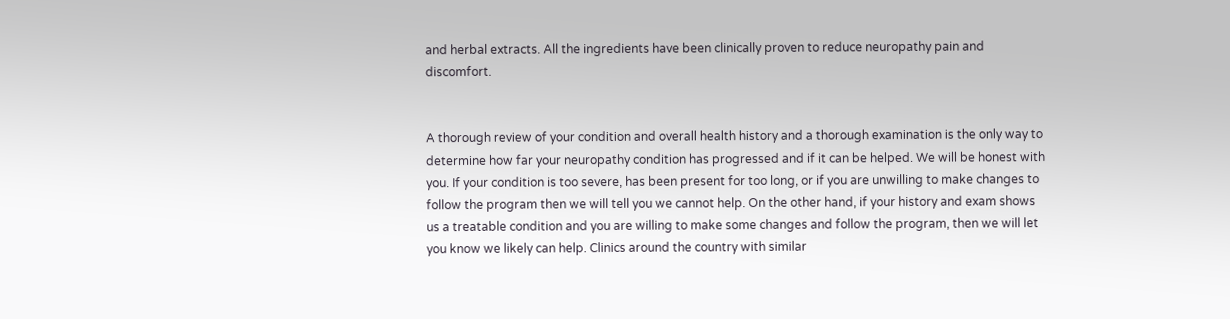and herbal extracts. All the ingredients have been clinically proven to reduce neuropathy pain and discomfort.


A thorough review of your condition and overall health history and a thorough examination is the only way to determine how far your neuropathy condition has progressed and if it can be helped. We will be honest with you. If your condition is too severe, has been present for too long, or if you are unwilling to make changes to follow the program then we will tell you we cannot help. On the other hand, if your history and exam shows us a treatable condition and you are willing to make some changes and follow the program, then we will let you know we likely can help. Clinics around the country with similar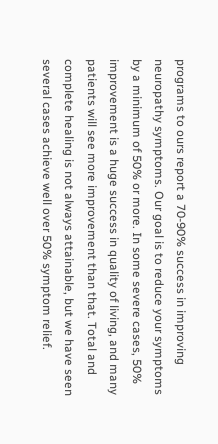programs to ours report a 70-90% success in improving neuropathy symptoms. Our goal is to reduce your symptoms by a minimum of 50% or more. In some severe cases, 50% improvement is a huge success in quality of living, and many patients will see more improvement than that. Total and complete healing is not always attainable, but we have seen several cases achieve well over 50% symptom relief.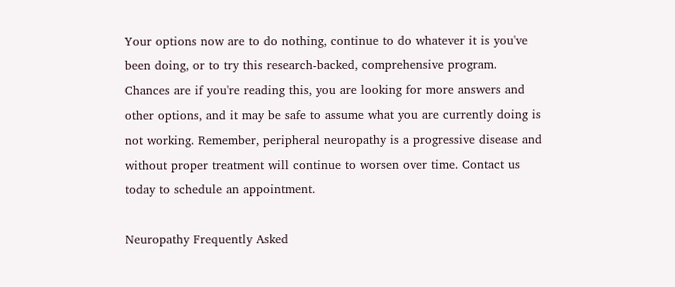Your options now are to do nothing, continue to do whatever it is you've been doing, or to try this research-backed, comprehensive program. Chances are if you're reading this, you are looking for more answers and other options, and it may be safe to assume what you are currently doing is not working. Remember, peripheral neuropathy is a progressive disease and without proper treatment will continue to worsen over time. Contact us today to schedule an appointment.

Neuropathy Frequently Asked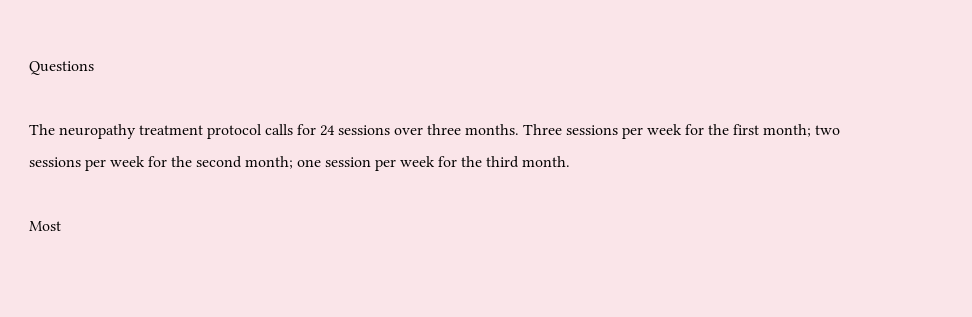Questions

The neuropathy treatment protocol calls for 24 sessions over three months. Three sessions per week for the first month; two sessions per week for the second month; one session per week for the third month.

Most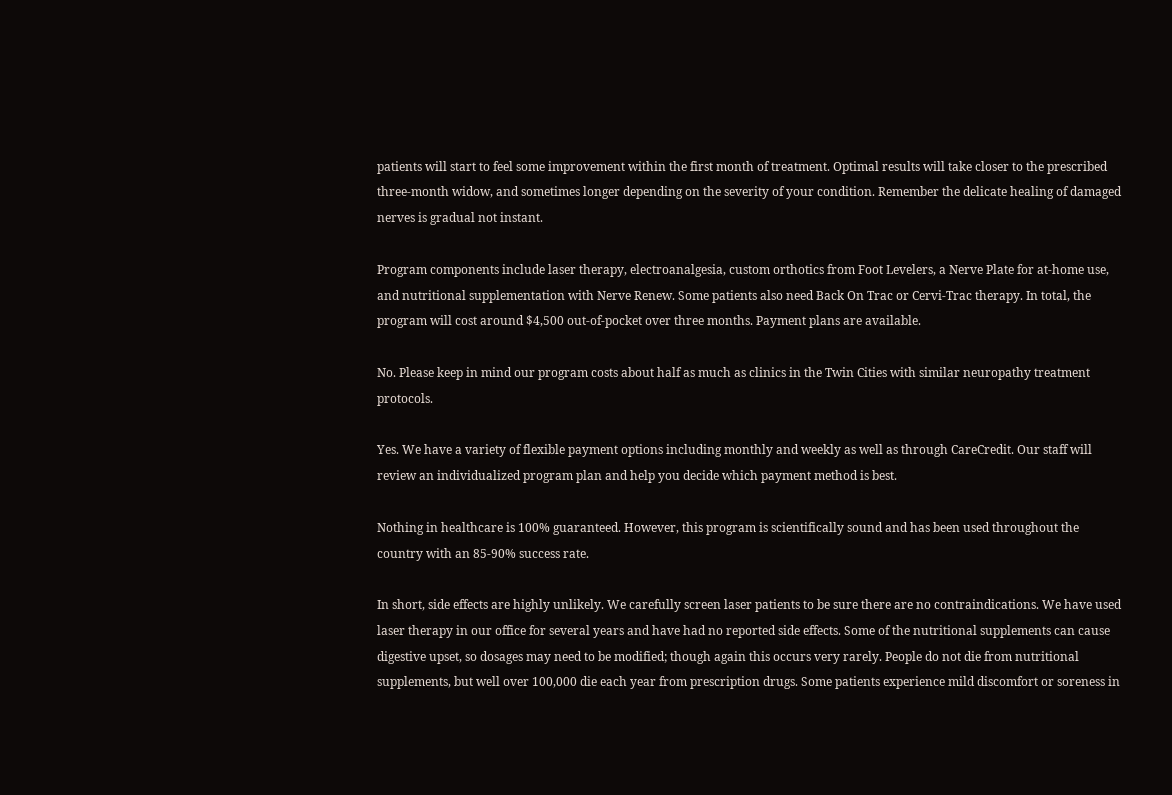patients will start to feel some improvement within the first month of treatment. Optimal results will take closer to the prescribed three-month widow, and sometimes longer depending on the severity of your condition. Remember the delicate healing of damaged nerves is gradual not instant.

Program components include laser therapy, electroanalgesia, custom orthotics from Foot Levelers, a Nerve Plate for at-home use, and nutritional supplementation with Nerve Renew. Some patients also need Back On Trac or Cervi-Trac therapy. In total, the program will cost around $4,500 out-of-pocket over three months. Payment plans are available.

No. Please keep in mind our program costs about half as much as clinics in the Twin Cities with similar neuropathy treatment protocols.

Yes. We have a variety of flexible payment options including monthly and weekly as well as through CareCredit. Our staff will review an individualized program plan and help you decide which payment method is best.

Nothing in healthcare is 100% guaranteed. However, this program is scientifically sound and has been used throughout the country with an 85-90% success rate.

In short, side effects are highly unlikely. We carefully screen laser patients to be sure there are no contraindications. We have used laser therapy in our office for several years and have had no reported side effects. Some of the nutritional supplements can cause digestive upset, so dosages may need to be modified; though again this occurs very rarely. People do not die from nutritional supplements, but well over 100,000 die each year from prescription drugs. Some patients experience mild discomfort or soreness in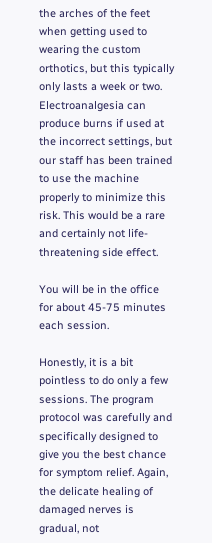the arches of the feet when getting used to wearing the custom orthotics, but this typically only lasts a week or two. Electroanalgesia can produce burns if used at the incorrect settings, but our staff has been trained to use the machine properly to minimize this risk. This would be a rare and certainly not life-threatening side effect.

You will be in the office for about 45-75 minutes each session.

Honestly, it is a bit pointless to do only a few sessions. The program protocol was carefully and specifically designed to give you the best chance for symptom relief. Again, the delicate healing of damaged nerves is gradual, not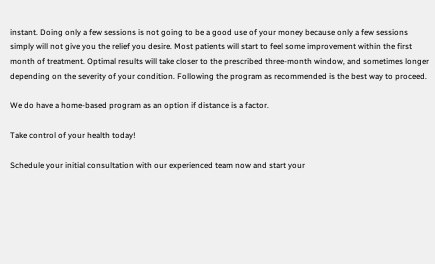instant. Doing only a few sessions is not going to be a good use of your money because only a few sessions simply will not give you the relief you desire. Most patients will start to feel some improvement within the first month of treatment. Optimal results will take closer to the prescribed three-month window, and sometimes longer depending on the severity of your condition. Following the program as recommended is the best way to proceed.

We do have a home-based program as an option if distance is a factor.

Take control of your health today!

Schedule your initial consultation with our experienced team now and start your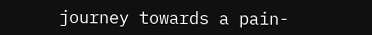journey towards a pain-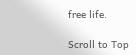free life.

Scroll to Top